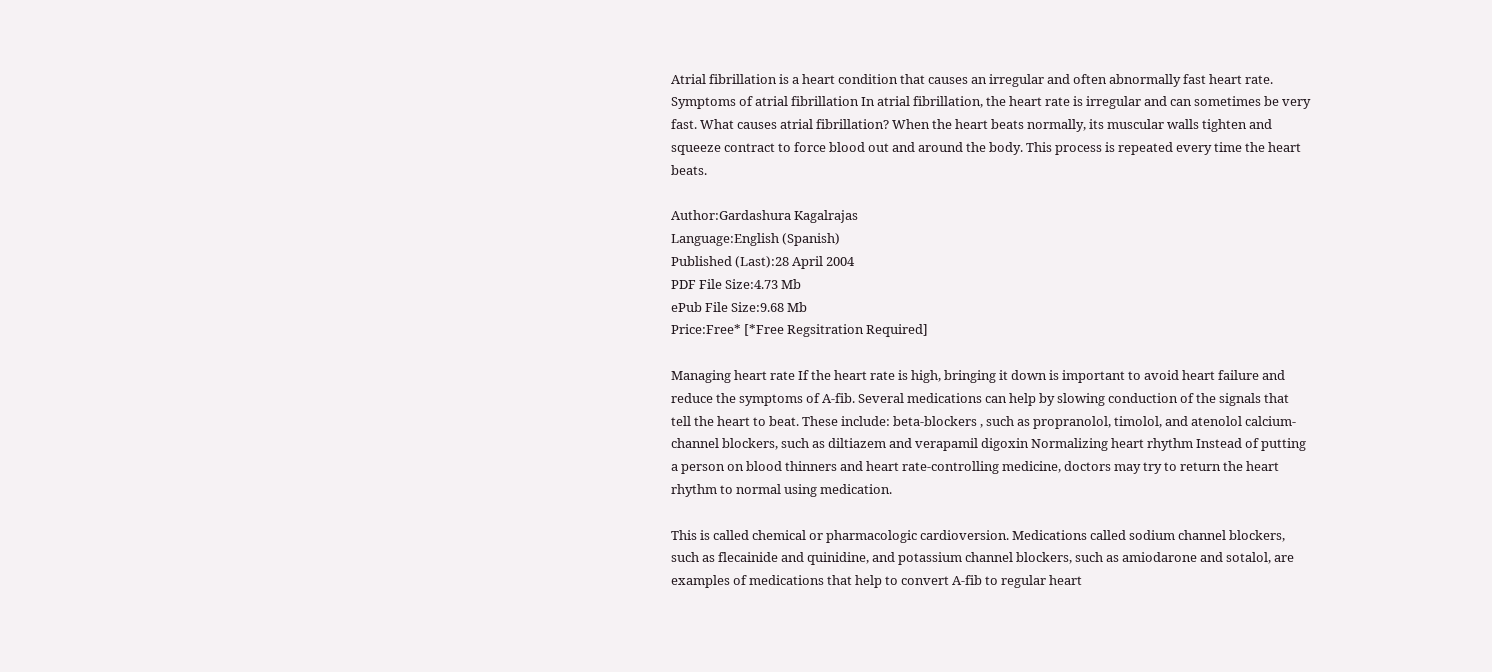Atrial fibrillation is a heart condition that causes an irregular and often abnormally fast heart rate. Symptoms of atrial fibrillation In atrial fibrillation, the heart rate is irregular and can sometimes be very fast. What causes atrial fibrillation? When the heart beats normally, its muscular walls tighten and squeeze contract to force blood out and around the body. This process is repeated every time the heart beats.

Author:Gardashura Kagalrajas
Language:English (Spanish)
Published (Last):28 April 2004
PDF File Size:4.73 Mb
ePub File Size:9.68 Mb
Price:Free* [*Free Regsitration Required]

Managing heart rate If the heart rate is high, bringing it down is important to avoid heart failure and reduce the symptoms of A-fib. Several medications can help by slowing conduction of the signals that tell the heart to beat. These include: beta-blockers , such as propranolol, timolol, and atenolol calcium-channel blockers, such as diltiazem and verapamil digoxin Normalizing heart rhythm Instead of putting a person on blood thinners and heart rate-controlling medicine, doctors may try to return the heart rhythm to normal using medication.

This is called chemical or pharmacologic cardioversion. Medications called sodium channel blockers, such as flecainide and quinidine, and potassium channel blockers, such as amiodarone and sotalol, are examples of medications that help to convert A-fib to regular heart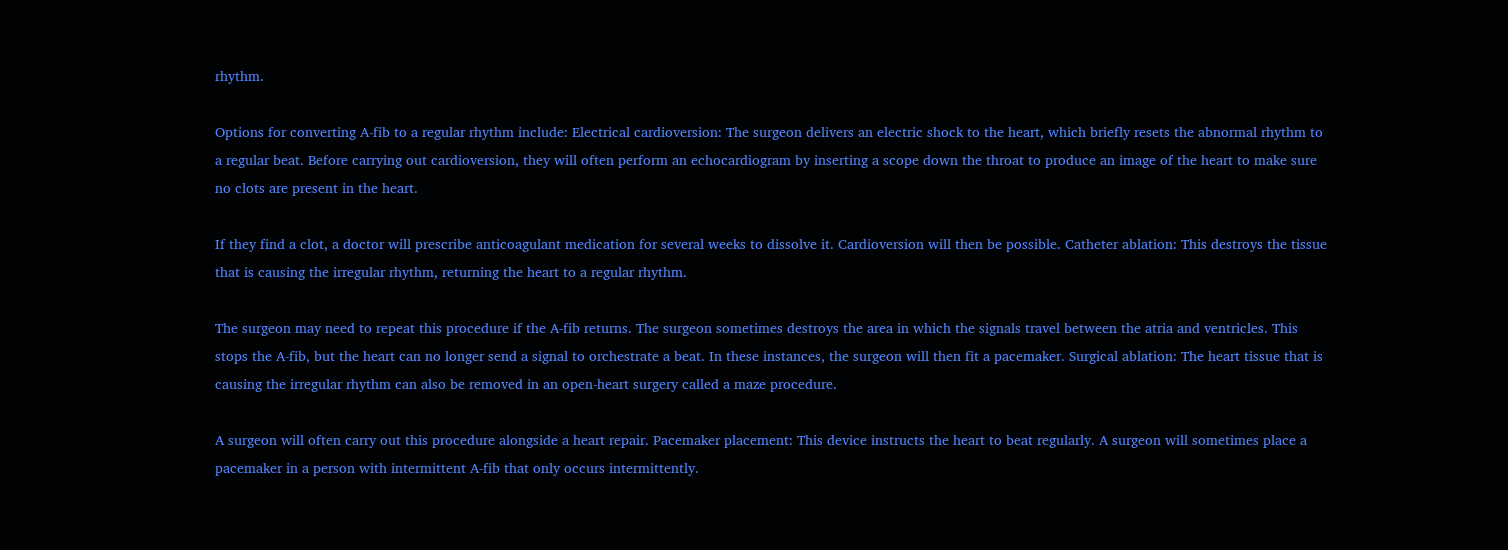rhythm.

Options for converting A-fib to a regular rhythm include: Electrical cardioversion: The surgeon delivers an electric shock to the heart, which briefly resets the abnormal rhythm to a regular beat. Before carrying out cardioversion, they will often perform an echocardiogram by inserting a scope down the throat to produce an image of the heart to make sure no clots are present in the heart.

If they find a clot, a doctor will prescribe anticoagulant medication for several weeks to dissolve it. Cardioversion will then be possible. Catheter ablation: This destroys the tissue that is causing the irregular rhythm, returning the heart to a regular rhythm.

The surgeon may need to repeat this procedure if the A-fib returns. The surgeon sometimes destroys the area in which the signals travel between the atria and ventricles. This stops the A-fib, but the heart can no longer send a signal to orchestrate a beat. In these instances, the surgeon will then fit a pacemaker. Surgical ablation: The heart tissue that is causing the irregular rhythm can also be removed in an open-heart surgery called a maze procedure.

A surgeon will often carry out this procedure alongside a heart repair. Pacemaker placement: This device instructs the heart to beat regularly. A surgeon will sometimes place a pacemaker in a person with intermittent A-fib that only occurs intermittently.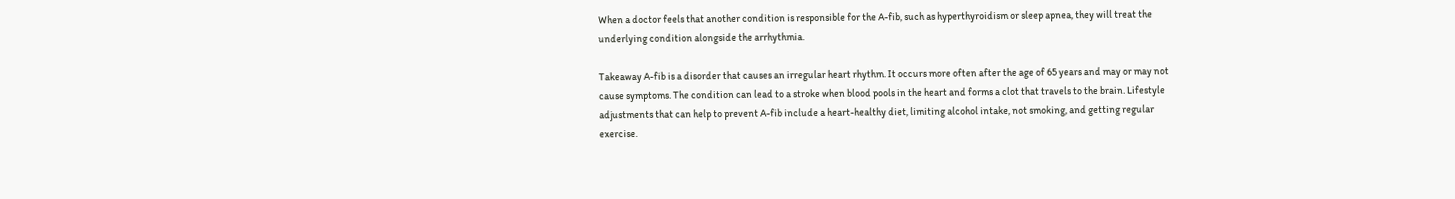When a doctor feels that another condition is responsible for the A-fib, such as hyperthyroidism or sleep apnea, they will treat the underlying condition alongside the arrhythmia.

Takeaway A-fib is a disorder that causes an irregular heart rhythm. It occurs more often after the age of 65 years and may or may not cause symptoms. The condition can lead to a stroke when blood pools in the heart and forms a clot that travels to the brain. Lifestyle adjustments that can help to prevent A-fib include a heart-healthy diet, limiting alcohol intake, not smoking, and getting regular exercise.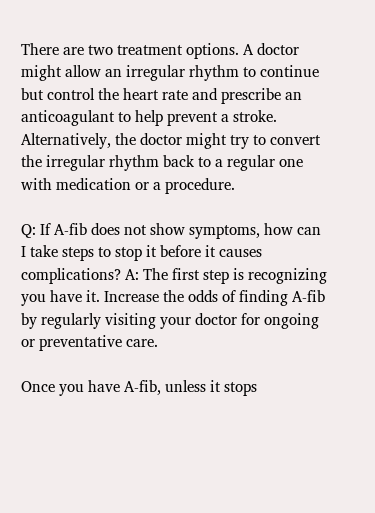There are two treatment options. A doctor might allow an irregular rhythm to continue but control the heart rate and prescribe an anticoagulant to help prevent a stroke. Alternatively, the doctor might try to convert the irregular rhythm back to a regular one with medication or a procedure.

Q: If A-fib does not show symptoms, how can I take steps to stop it before it causes complications? A: The first step is recognizing you have it. Increase the odds of finding A-fib by regularly visiting your doctor for ongoing or preventative care.

Once you have A-fib, unless it stops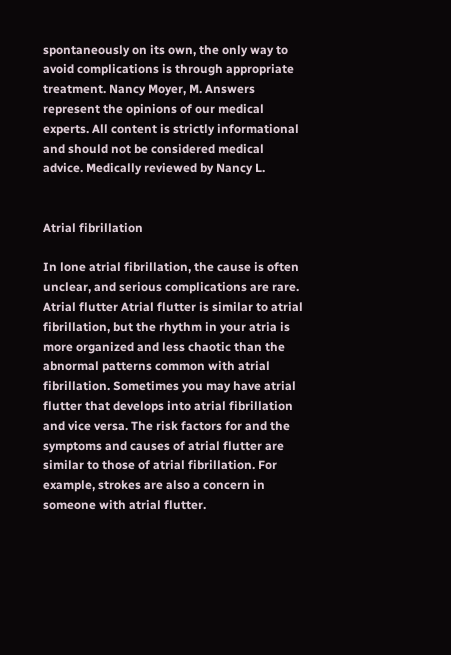spontaneously on its own, the only way to avoid complications is through appropriate treatment. Nancy Moyer, M. Answers represent the opinions of our medical experts. All content is strictly informational and should not be considered medical advice. Medically reviewed by Nancy L.


Atrial fibrillation

In lone atrial fibrillation, the cause is often unclear, and serious complications are rare. Atrial flutter Atrial flutter is similar to atrial fibrillation, but the rhythm in your atria is more organized and less chaotic than the abnormal patterns common with atrial fibrillation. Sometimes you may have atrial flutter that develops into atrial fibrillation and vice versa. The risk factors for and the symptoms and causes of atrial flutter are similar to those of atrial fibrillation. For example, strokes are also a concern in someone with atrial flutter.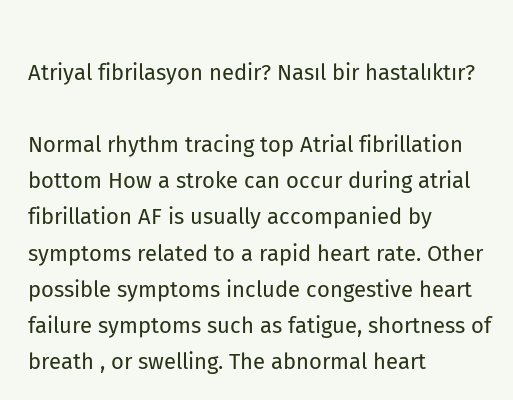Atriyal fibrilasyon nedir? Nasıl bir hastalıktır?

Normal rhythm tracing top Atrial fibrillation bottom How a stroke can occur during atrial fibrillation AF is usually accompanied by symptoms related to a rapid heart rate. Other possible symptoms include congestive heart failure symptoms such as fatigue, shortness of breath , or swelling. The abnormal heart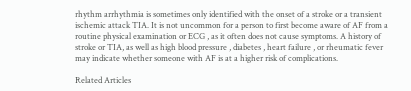rhythm arrhythmia is sometimes only identified with the onset of a stroke or a transient ischemic attack TIA. It is not uncommon for a person to first become aware of AF from a routine physical examination or ECG , as it often does not cause symptoms. A history of stroke or TIA, as well as high blood pressure , diabetes , heart failure , or rheumatic fever may indicate whether someone with AF is at a higher risk of complications.

Related Articles